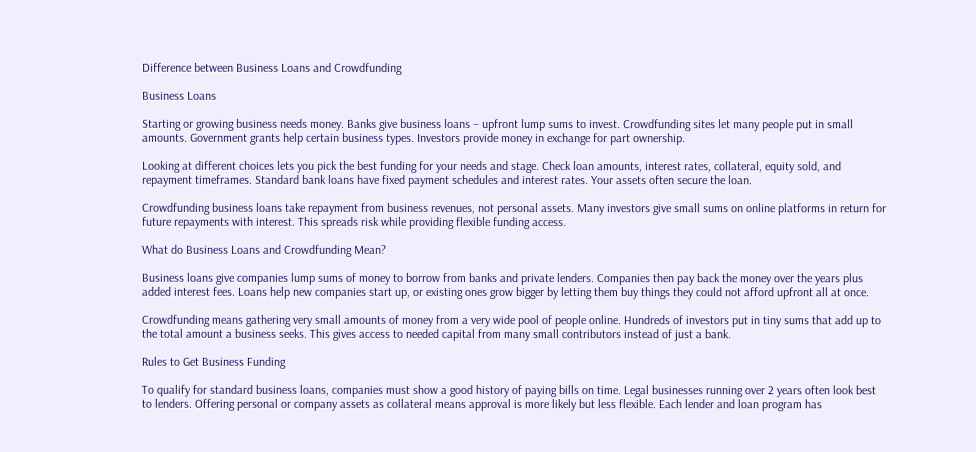Difference between Business Loans and Crowdfunding

Business Loans

Starting or growing business needs money. Banks give business loans – upfront lump sums to invest. Crowdfunding sites let many people put in small amounts. Government grants help certain business types. Investors provide money in exchange for part ownership.

Looking at different choices lets you pick the best funding for your needs and stage. Check loan amounts, interest rates, collateral, equity sold, and repayment timeframes. Standard bank loans have fixed payment schedules and interest rates. Your assets often secure the loan.

Crowdfunding business loans take repayment from business revenues, not personal assets. Many investors give small sums on online platforms in return for future repayments with interest. This spreads risk while providing flexible funding access.

What do Business Loans and Crowdfunding Mean?

Business loans give companies lump sums of money to borrow from banks and private lenders. Companies then pay back the money over the years plus added interest fees. Loans help new companies start up, or existing ones grow bigger by letting them buy things they could not afford upfront all at once.

Crowdfunding means gathering very small amounts of money from a very wide pool of people online. Hundreds of investors put in tiny sums that add up to the total amount a business seeks. This gives access to needed capital from many small contributors instead of just a bank.

Rules to Get Business Funding

To qualify for standard business loans, companies must show a good history of paying bills on time. Legal businesses running over 2 years often look best to lenders. Offering personal or company assets as collateral means approval is more likely but less flexible. Each lender and loan program has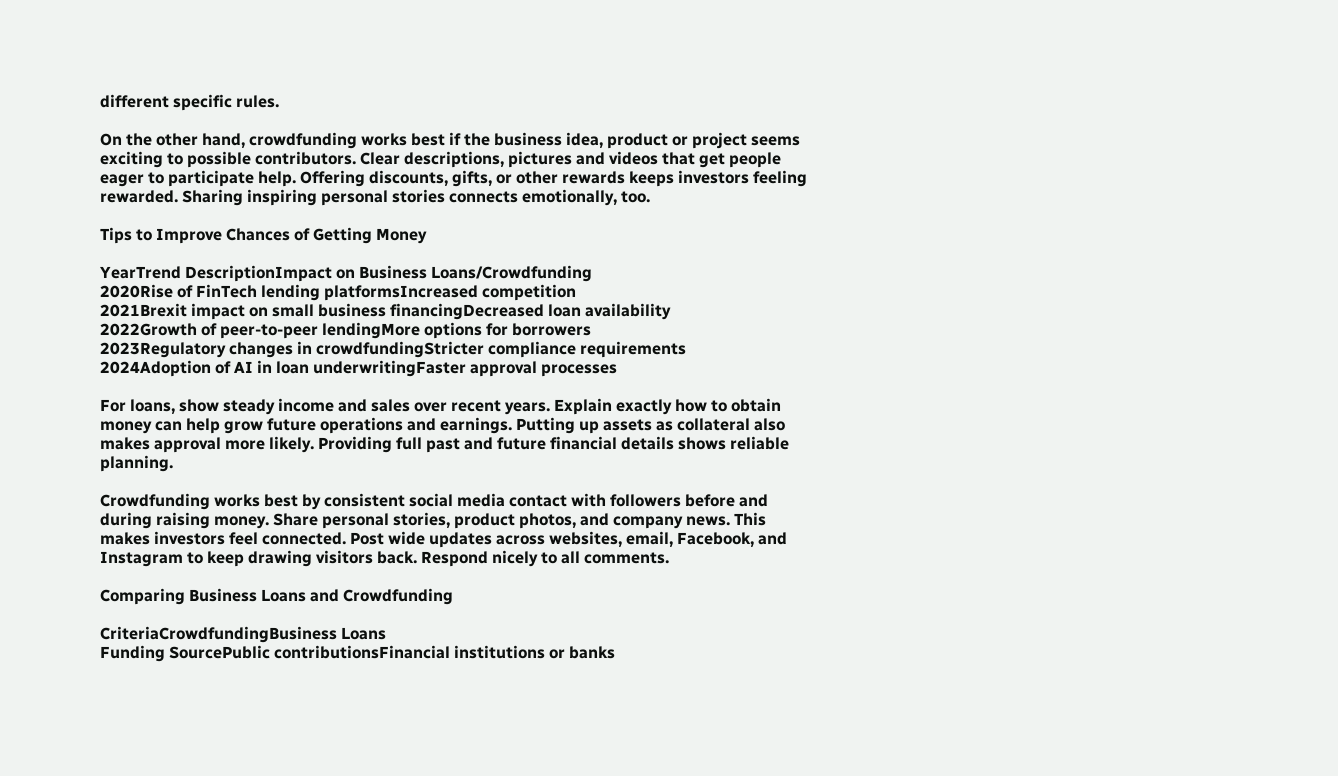different specific rules.

On the other hand, crowdfunding works best if the business idea, product or project seems exciting to possible contributors. Clear descriptions, pictures and videos that get people eager to participate help. Offering discounts, gifts, or other rewards keeps investors feeling rewarded. Sharing inspiring personal stories connects emotionally, too.

Tips to Improve Chances of Getting Money

YearTrend DescriptionImpact on Business Loans/Crowdfunding
2020Rise of FinTech lending platformsIncreased competition
2021Brexit impact on small business financingDecreased loan availability
2022Growth of peer-to-peer lendingMore options for borrowers
2023Regulatory changes in crowdfundingStricter compliance requirements
2024Adoption of AI in loan underwritingFaster approval processes

For loans, show steady income and sales over recent years. Explain exactly how to obtain money can help grow future operations and earnings. Putting up assets as collateral also makes approval more likely. Providing full past and future financial details shows reliable planning.

Crowdfunding works best by consistent social media contact with followers before and during raising money. Share personal stories, product photos, and company news. This makes investors feel connected. Post wide updates across websites, email, Facebook, and Instagram to keep drawing visitors back. Respond nicely to all comments.

Comparing Business Loans and Crowdfunding

CriteriaCrowdfundingBusiness Loans
Funding SourcePublic contributionsFinancial institutions or banks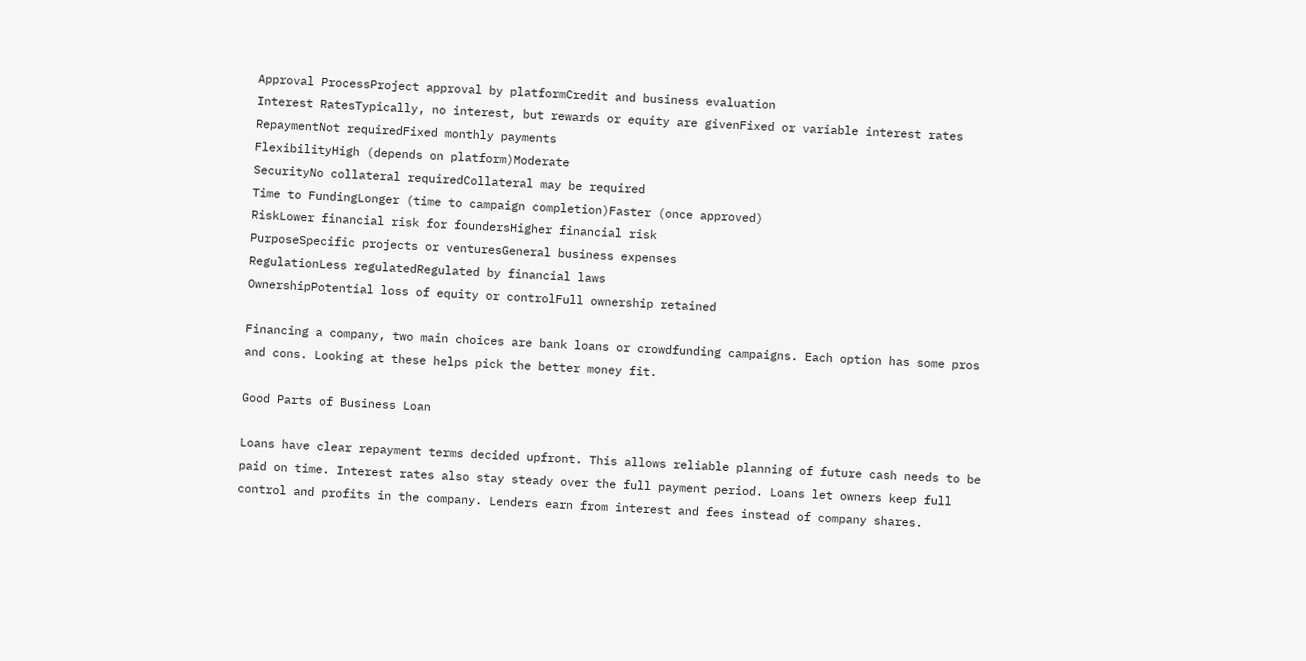Approval ProcessProject approval by platformCredit and business evaluation
Interest RatesTypically, no interest, but rewards or equity are givenFixed or variable interest rates
RepaymentNot requiredFixed monthly payments
FlexibilityHigh (depends on platform)Moderate
SecurityNo collateral requiredCollateral may be required
Time to FundingLonger (time to campaign completion)Faster (once approved)
RiskLower financial risk for foundersHigher financial risk
PurposeSpecific projects or venturesGeneral business expenses
RegulationLess regulatedRegulated by financial laws
OwnershipPotential loss of equity or controlFull ownership retained

Financing a company, two main choices are bank loans or crowdfunding campaigns. Each option has some pros and cons. Looking at these helps pick the better money fit.

Good Parts of Business Loan

Loans have clear repayment terms decided upfront. This allows reliable planning of future cash needs to be paid on time. Interest rates also stay steady over the full payment period. Loans let owners keep full control and profits in the company. Lenders earn from interest and fees instead of company shares.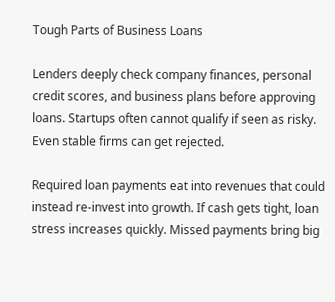Tough Parts of Business Loans

Lenders deeply check company finances, personal credit scores, and business plans before approving loans. Startups often cannot qualify if seen as risky. Even stable firms can get rejected.

Required loan payments eat into revenues that could instead re-invest into growth. If cash gets tight, loan stress increases quickly. Missed payments bring big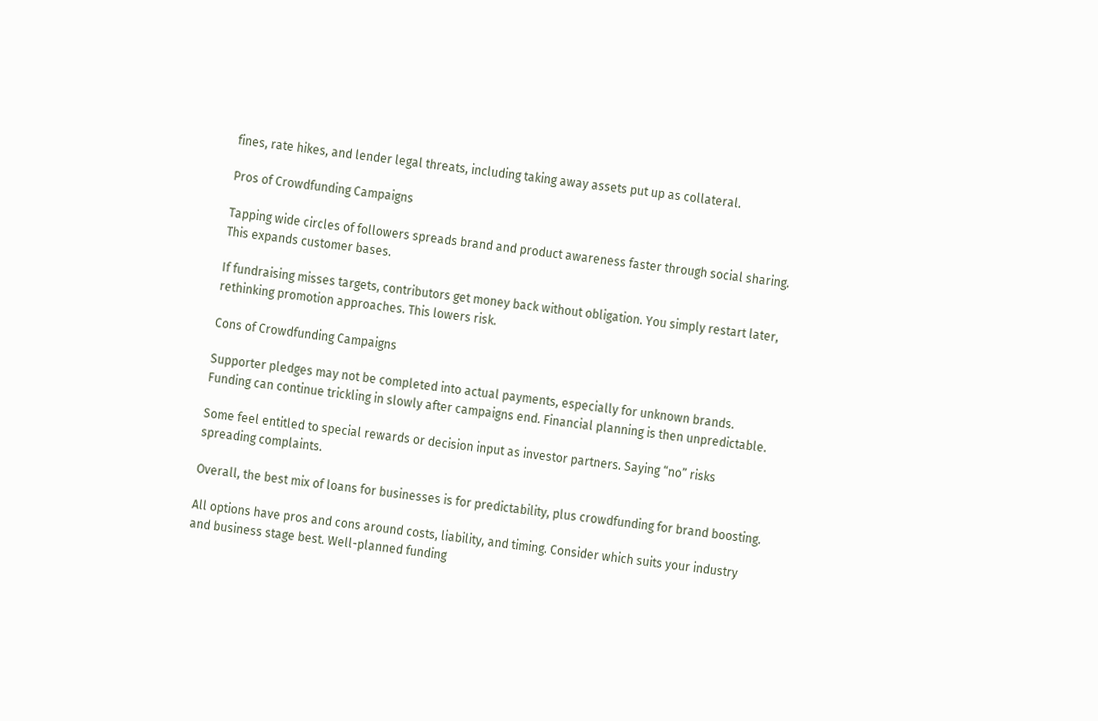fines, rate hikes, and lender legal threats, including taking away assets put up as collateral.

Pros of Crowdfunding Campaigns

Tapping wide circles of followers spreads brand and product awareness faster through social sharing. This expands customer bases.

If fundraising misses targets, contributors get money back without obligation. You simply restart later, rethinking promotion approaches. This lowers risk.

Cons of Crowdfunding Campaigns

Supporter pledges may not be completed into actual payments, especially for unknown brands. Funding can continue trickling in slowly after campaigns end. Financial planning is then unpredictable.

Some feel entitled to special rewards or decision input as investor partners. Saying “no” risks spreading complaints.

Overall, the best mix of loans for businesses is for predictability, plus crowdfunding for brand boosting.

All options have pros and cons around costs, liability, and timing. Consider which suits your industry and business stage best. Well-planned funding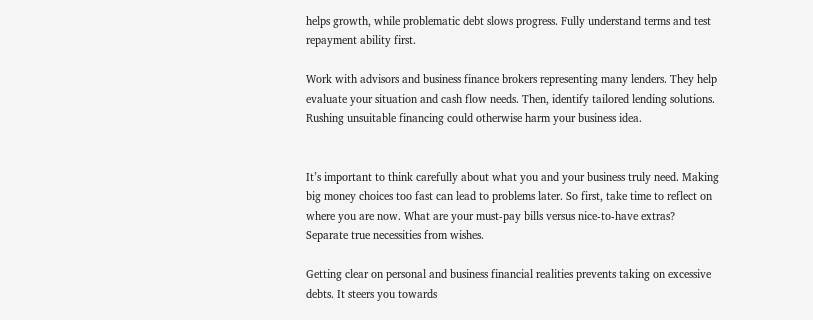helps growth, while problematic debt slows progress. Fully understand terms and test repayment ability first.

Work with advisors and business finance brokers representing many lenders. They help evaluate your situation and cash flow needs. Then, identify tailored lending solutions. Rushing unsuitable financing could otherwise harm your business idea.


It’s important to think carefully about what you and your business truly need. Making big money choices too fast can lead to problems later. So first, take time to reflect on where you are now. What are your must-pay bills versus nice-to-have extras? Separate true necessities from wishes.

Getting clear on personal and business financial realities prevents taking on excessive debts. It steers you towards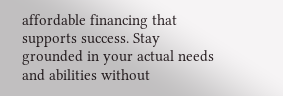affordable financing that supports success. Stay grounded in your actual needs and abilities without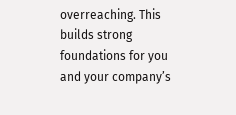overreaching. This builds strong foundations for you and your company’s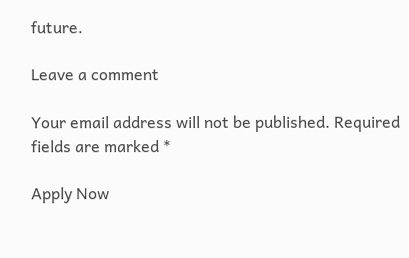future.

Leave a comment

Your email address will not be published. Required fields are marked *

Apply Now